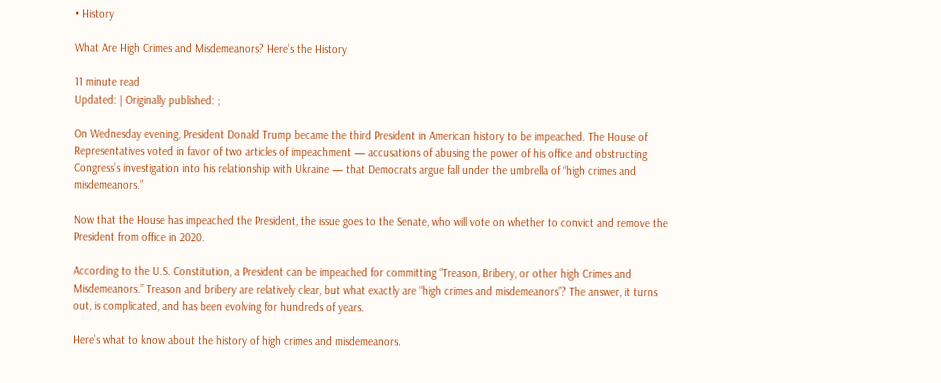• History

What Are High Crimes and Misdemeanors? Here’s the History

11 minute read
Updated: | Originally published: ;

On Wednesday evening, President Donald Trump became the third President in American history to be impeached. The House of Representatives voted in favor of two articles of impeachment — accusations of abusing the power of his office and obstructing Congress’s investigation into his relationship with Ukraine — that Democrats argue fall under the umbrella of “high crimes and misdemeanors.”

Now that the House has impeached the President, the issue goes to the Senate, who will vote on whether to convict and remove the President from office in 2020.

According to the U.S. Constitution, a President can be impeached for committing “Treason, Bribery, or other high Crimes and Misdemeanors.” Treason and bribery are relatively clear, but what exactly are “high crimes and misdemeanors”? The answer, it turns out, is complicated, and has been evolving for hundreds of years.

Here’s what to know about the history of high crimes and misdemeanors.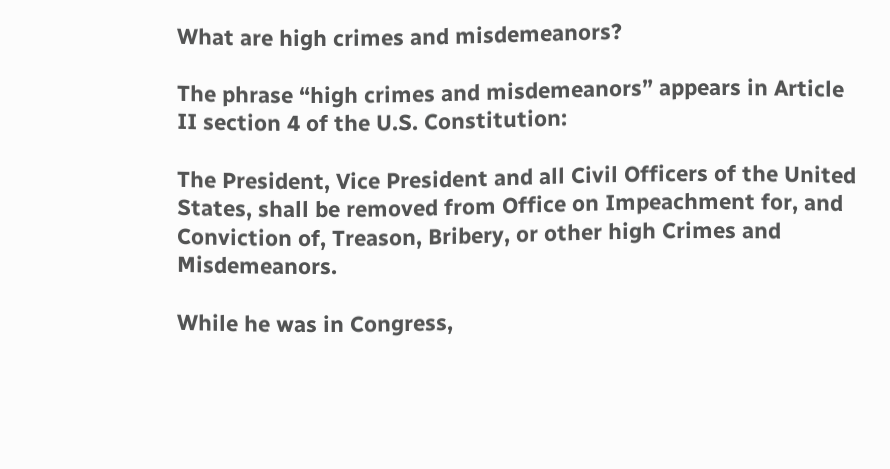What are high crimes and misdemeanors?

The phrase “high crimes and misdemeanors” appears in Article II section 4 of the U.S. Constitution:

The President, Vice President and all Civil Officers of the United States, shall be removed from Office on Impeachment for, and Conviction of, Treason, Bribery, or other high Crimes and Misdemeanors.

While he was in Congress,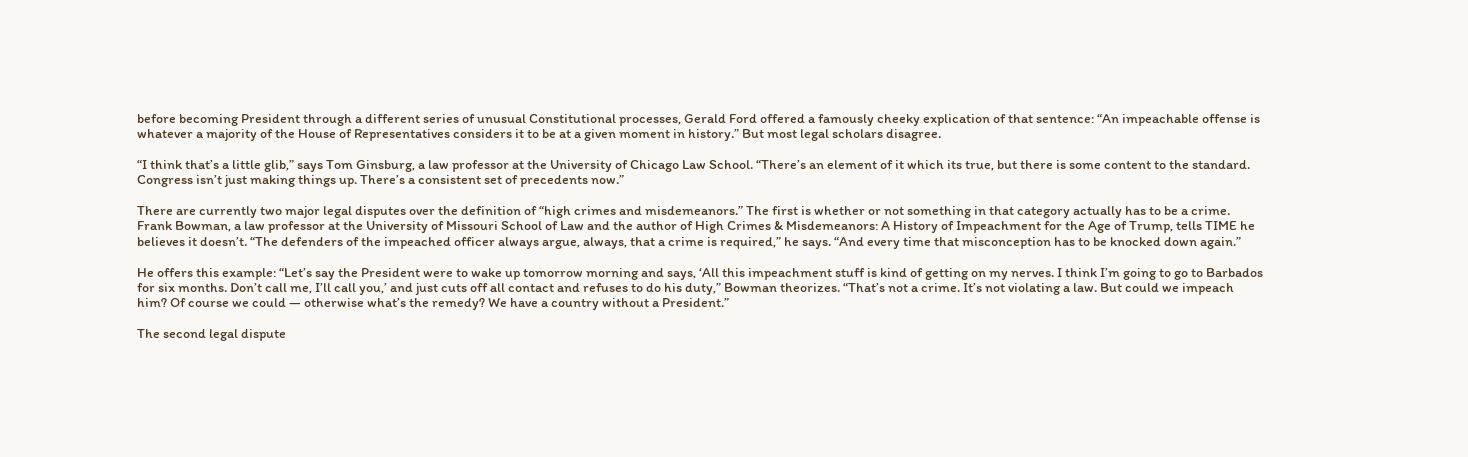before becoming President through a different series of unusual Constitutional processes, Gerald Ford offered a famously cheeky explication of that sentence: “An impeachable offense is whatever a majority of the House of Representatives considers it to be at a given moment in history.” But most legal scholars disagree.

“I think that’s a little glib,” says Tom Ginsburg, a law professor at the University of Chicago Law School. “There’s an element of it which its true, but there is some content to the standard. Congress isn’t just making things up. There’s a consistent set of precedents now.”

There are currently two major legal disputes over the definition of “high crimes and misdemeanors.” The first is whether or not something in that category actually has to be a crime. Frank Bowman, a law professor at the University of Missouri School of Law and the author of High Crimes & Misdemeanors: A History of Impeachment for the Age of Trump, tells TIME he believes it doesn’t. “The defenders of the impeached officer always argue, always, that a crime is required,” he says. “And every time that misconception has to be knocked down again.”

He offers this example: “Let’s say the President were to wake up tomorrow morning and says, ‘All this impeachment stuff is kind of getting on my nerves. I think I’m going to go to Barbados for six months. Don’t call me, I’ll call you,’ and just cuts off all contact and refuses to do his duty,” Bowman theorizes. “That’s not a crime. It’s not violating a law. But could we impeach him? Of course we could — otherwise what’s the remedy? We have a country without a President.”

The second legal dispute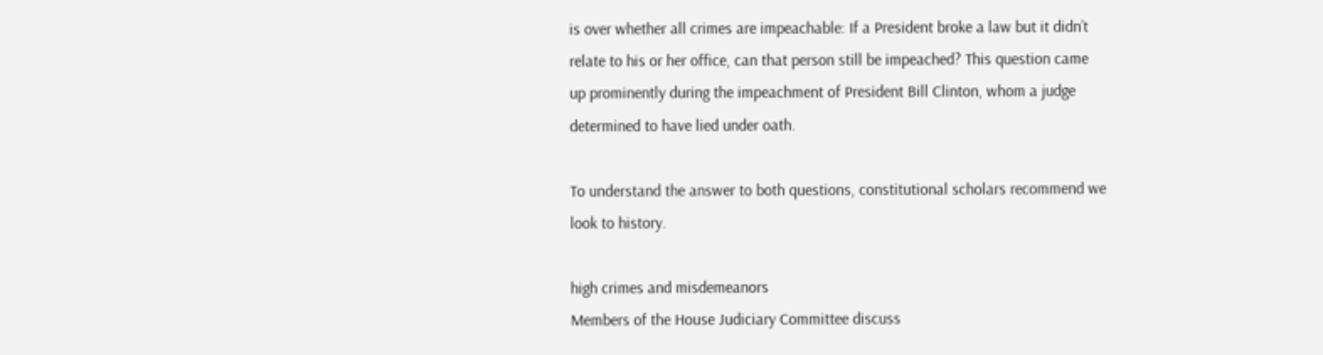is over whether all crimes are impeachable: If a President broke a law but it didn’t relate to his or her office, can that person still be impeached? This question came up prominently during the impeachment of President Bill Clinton, whom a judge determined to have lied under oath.

To understand the answer to both questions, constitutional scholars recommend we look to history.

high crimes and misdemeanors
Members of the House Judiciary Committee discuss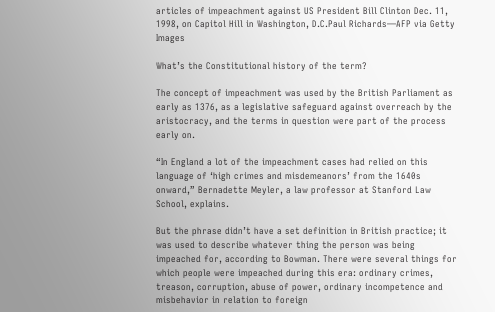articles of impeachment against US President Bill Clinton Dec. 11, 1998, on Capitol Hill in Washington, D.C.Paul Richards—AFP via Getty Images

What’s the Constitutional history of the term?

The concept of impeachment was used by the British Parliament as early as 1376, as a legislative safeguard against overreach by the aristocracy, and the terms in question were part of the process early on.

“In England a lot of the impeachment cases had relied on this language of ‘high crimes and misdemeanors’ from the 1640s onward,” Bernadette Meyler, a law professor at Stanford Law School, explains.

But the phrase didn’t have a set definition in British practice; it was used to describe whatever thing the person was being impeached for, according to Bowman. There were several things for which people were impeached during this era: ordinary crimes, treason, corruption, abuse of power, ordinary incompetence and misbehavior in relation to foreign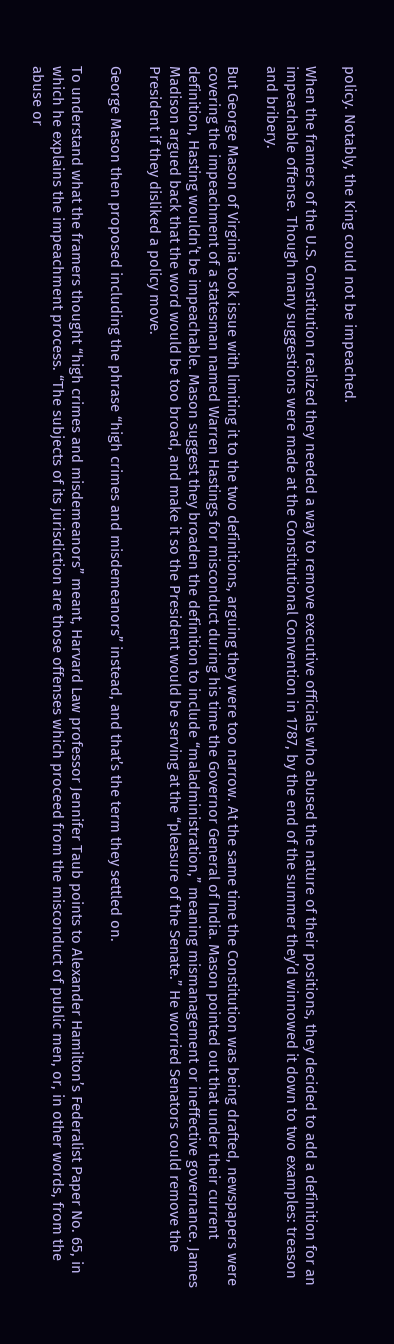policy. Notably, the King could not be impeached.

When the framers of the U.S. Constitution realized they needed a way to remove executive officials who abused the nature of their positions, they decided to add a definition for an impeachable offense. Though many suggestions were made at the Constitutional Convention in 1787, by the end of the summer they’d winnowed it down to two examples: treason and bribery.

But George Mason of Virginia took issue with limiting it to the two definitions, arguing they were too narrow. At the same time the Constitution was being drafted, newspapers were covering the impeachment of a statesman named Warren Hastings for misconduct during his time the Governor General of India. Mason pointed out that under their current definition, Hasting wouldn’t be impeachable. Mason suggest they broaden the definition to include “maladministration,” meaning mismanagement or ineffective governance. James Madison argued back that the word would be too broad, and make it so the President would be serving at the “pleasure of the Senate.” He worried Senators could remove the President if they disliked a policy move.

George Mason then proposed including the phrase “high crimes and misdemeanors” instead, and that’s the term they settled on.

To understand what the framers thought “high crimes and misdemeanors” meant, Harvard Law professor Jennifer Taub points to Alexander Hamilton’s Federalist Paper No. 65, in which he explains the impeachment process. “The subjects of its jurisdiction are those offenses which proceed from the misconduct of public men, or, in other words, from the abuse or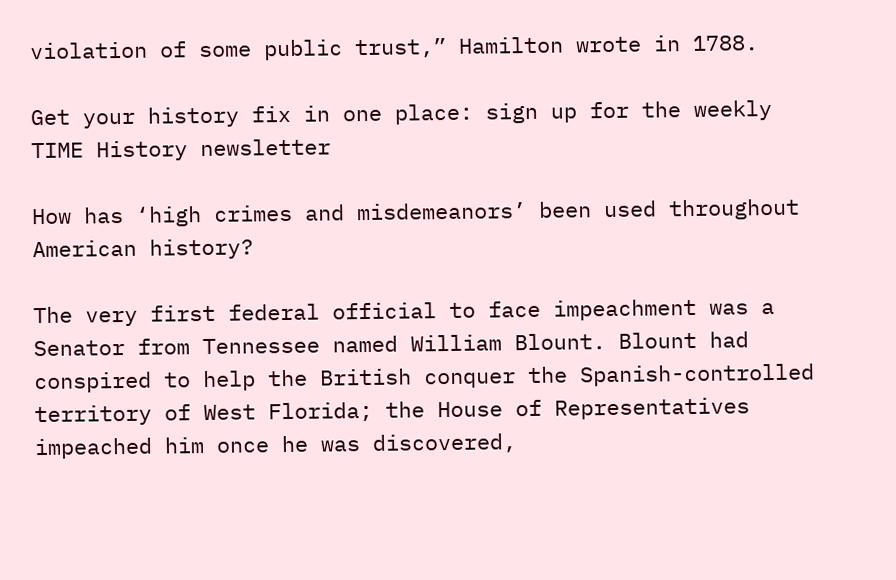violation of some public trust,” Hamilton wrote in 1788.

Get your history fix in one place: sign up for the weekly TIME History newsletter

How has ‘high crimes and misdemeanors’ been used throughout American history?

The very first federal official to face impeachment was a Senator from Tennessee named William Blount. Blount had conspired to help the British conquer the Spanish-controlled territory of West Florida; the House of Representatives impeached him once he was discovered,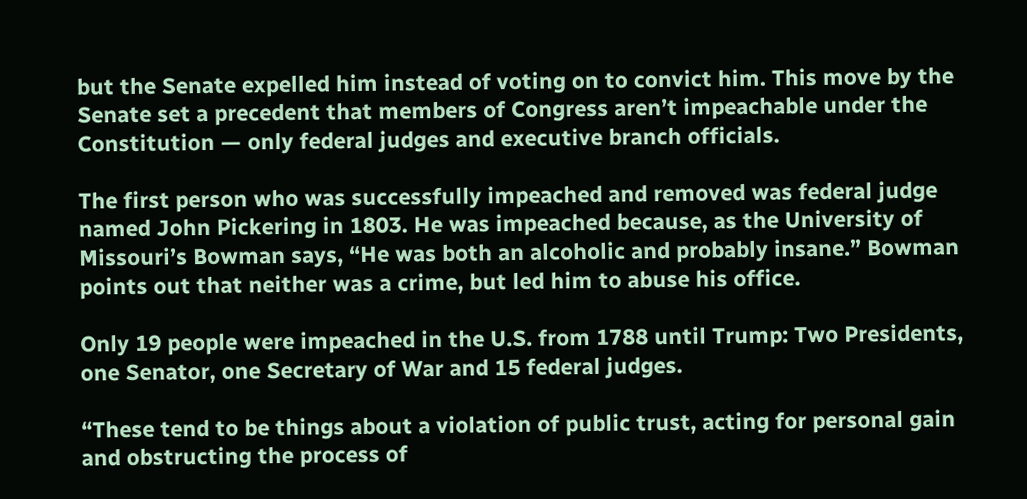but the Senate expelled him instead of voting on to convict him. This move by the Senate set a precedent that members of Congress aren’t impeachable under the Constitution — only federal judges and executive branch officials.

The first person who was successfully impeached and removed was federal judge named John Pickering in 1803. He was impeached because, as the University of Missouri’s Bowman says, “He was both an alcoholic and probably insane.” Bowman points out that neither was a crime, but led him to abuse his office.

Only 19 people were impeached in the U.S. from 1788 until Trump: Two Presidents, one Senator, one Secretary of War and 15 federal judges.

“These tend to be things about a violation of public trust, acting for personal gain and obstructing the process of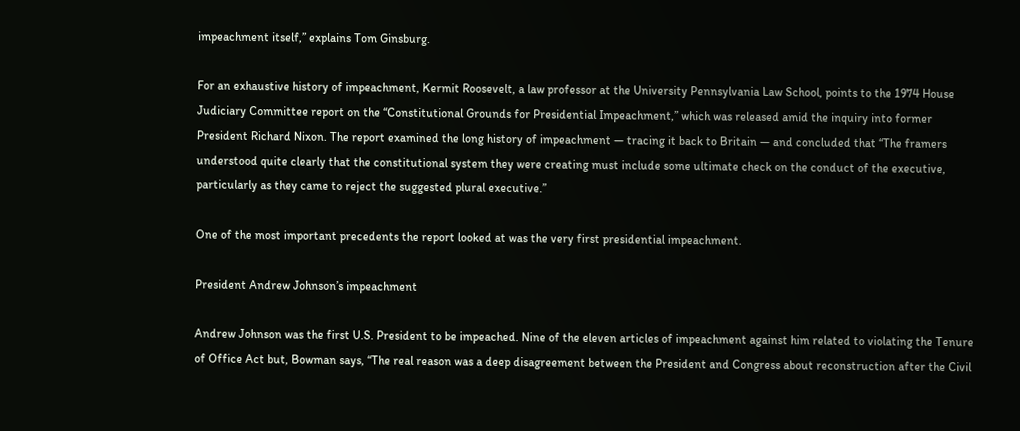impeachment itself,” explains Tom Ginsburg.

For an exhaustive history of impeachment, Kermit Roosevelt, a law professor at the University Pennsylvania Law School, points to the 1974 House Judiciary Committee report on the “Constitutional Grounds for Presidential Impeachment,” which was released amid the inquiry into former President Richard Nixon. The report examined the long history of impeachment — tracing it back to Britain — and concluded that “The framers understood quite clearly that the constitutional system they were creating must include some ultimate check on the conduct of the executive, particularly as they came to reject the suggested plural executive.”

One of the most important precedents the report looked at was the very first presidential impeachment.

President Andrew Johnson’s impeachment

Andrew Johnson was the first U.S. President to be impeached. Nine of the eleven articles of impeachment against him related to violating the Tenure of Office Act but, Bowman says, “The real reason was a deep disagreement between the President and Congress about reconstruction after the Civil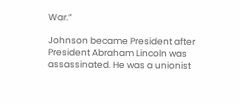War.”

Johnson became President after President Abraham Lincoln was assassinated. He was a unionist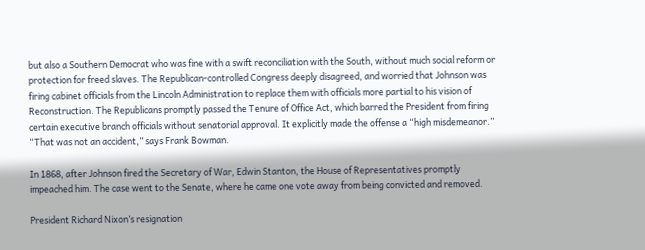but also a Southern Democrat who was fine with a swift reconciliation with the South, without much social reform or protection for freed slaves. The Republican-controlled Congress deeply disagreed, and worried that Johnson was firing cabinet officials from the Lincoln Administration to replace them with officials more partial to his vision of Reconstruction. The Republicans promptly passed the Tenure of Office Act, which barred the President from firing certain executive branch officials without senatorial approval. It explicitly made the offense a “high misdemeanor.” “That was not an accident,” says Frank Bowman.

In 1868, after Johnson fired the Secretary of War, Edwin Stanton, the House of Representatives promptly impeached him. The case went to the Senate, where he came one vote away from being convicted and removed.

President Richard Nixon’s resignation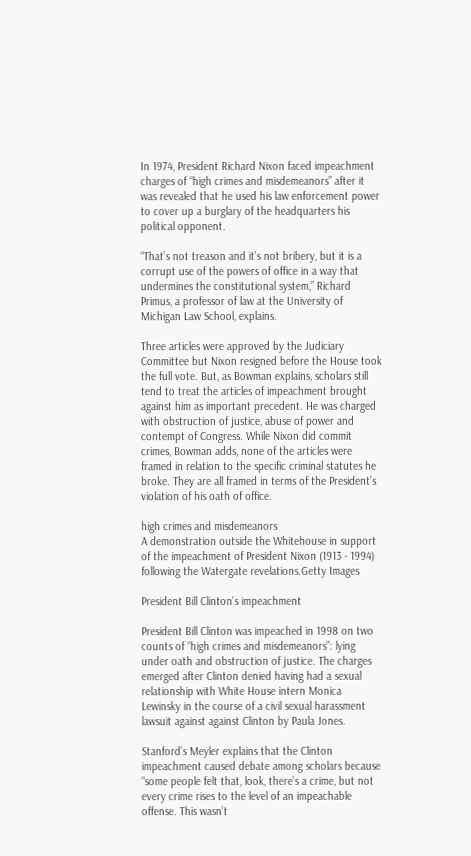In 1974, President Richard Nixon faced impeachment charges of “high crimes and misdemeanors” after it was revealed that he used his law enforcement power to cover up a burglary of the headquarters his political opponent.

“That’s not treason and it’s not bribery, but it is a corrupt use of the powers of office in a way that undermines the constitutional system,” Richard Primus, a professor of law at the University of Michigan Law School, explains.

Three articles were approved by the Judiciary Committee but Nixon resigned before the House took the full vote. But, as Bowman explains, scholars still tend to treat the articles of impeachment brought against him as important precedent. He was charged with obstruction of justice, abuse of power and contempt of Congress. While Nixon did commit crimes, Bowman adds, none of the articles were framed in relation to the specific criminal statutes he broke. They are all framed in terms of the President’s violation of his oath of office.

high crimes and misdemeanors
A demonstration outside the Whitehouse in support of the impeachment of President Nixon (1913 - 1994) following the Watergate revelations.Getty Images

President Bill Clinton’s impeachment

President Bill Clinton was impeached in 1998 on two counts of “high crimes and misdemeanors”: lying under oath and obstruction of justice. The charges emerged after Clinton denied having had a sexual relationship with White House intern Monica Lewinsky in the course of a civil sexual harassment lawsuit against against Clinton by Paula Jones.

Stanford’s Meyler explains that the Clinton impeachment caused debate among scholars because “some people felt that, look, there’s a crime, but not every crime rises to the level of an impeachable offense. This wasn’t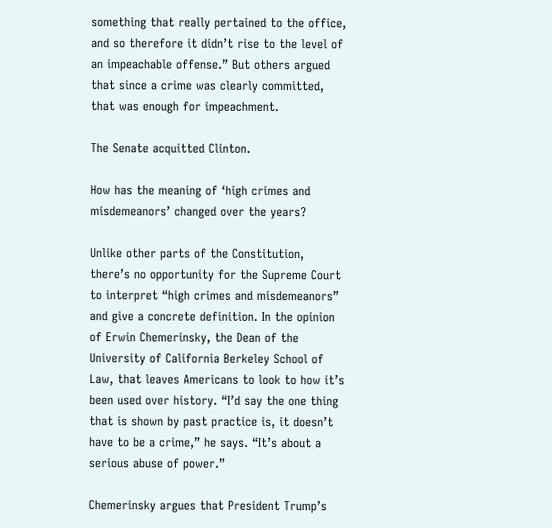something that really pertained to the office, and so therefore it didn’t rise to the level of an impeachable offense.” But others argued that since a crime was clearly committed, that was enough for impeachment.

The Senate acquitted Clinton.

How has the meaning of ‘high crimes and misdemeanors’ changed over the years?

Unlike other parts of the Constitution, there’s no opportunity for the Supreme Court to interpret “high crimes and misdemeanors” and give a concrete definition. In the opinion of Erwin Chemerinsky, the Dean of the University of California Berkeley School of Law, that leaves Americans to look to how it’s been used over history. “I’d say the one thing that is shown by past practice is, it doesn’t have to be a crime,” he says. “It’s about a serious abuse of power.”

Chemerinsky argues that President Trump’s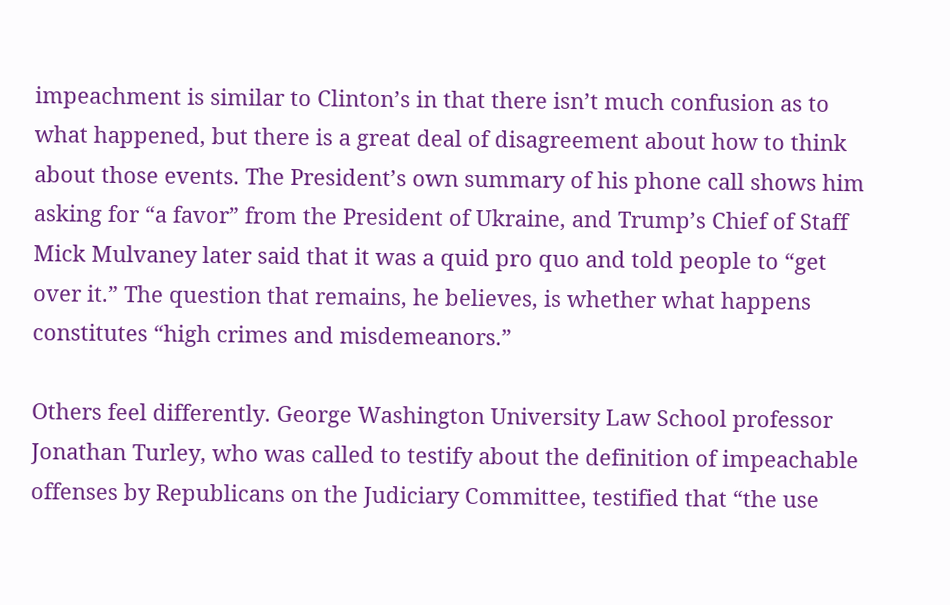impeachment is similar to Clinton’s in that there isn’t much confusion as to what happened, but there is a great deal of disagreement about how to think about those events. The President’s own summary of his phone call shows him asking for “a favor” from the President of Ukraine, and Trump’s Chief of Staff Mick Mulvaney later said that it was a quid pro quo and told people to “get over it.” The question that remains, he believes, is whether what happens constitutes “high crimes and misdemeanors.”

Others feel differently. George Washington University Law School professor Jonathan Turley, who was called to testify about the definition of impeachable offenses by Republicans on the Judiciary Committee, testified that “the use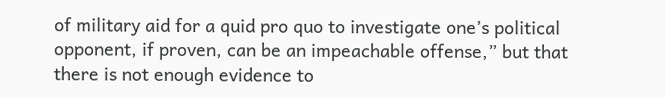of military aid for a quid pro quo to investigate one’s political opponent, if proven, can be an impeachable offense,” but that there is not enough evidence to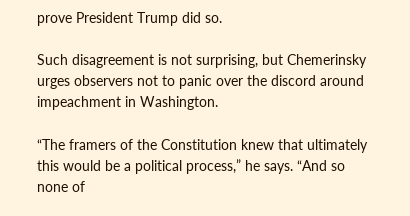prove President Trump did so.

Such disagreement is not surprising, but Chemerinsky urges observers not to panic over the discord around impeachment in Washington.

“The framers of the Constitution knew that ultimately this would be a political process,” he says. “And so none of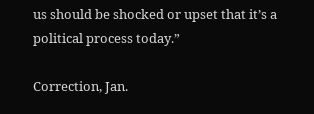us should be shocked or upset that it’s a political process today.”

Correction, Jan.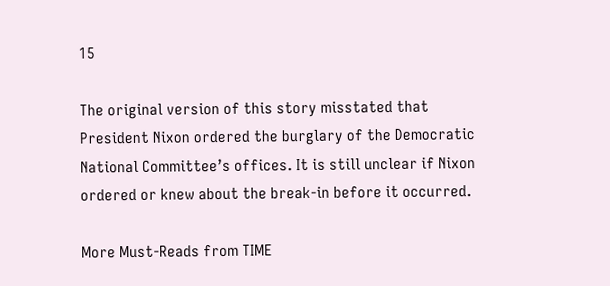15

The original version of this story misstated that President Nixon ordered the burglary of the Democratic National Committee’s offices. It is still unclear if Nixon ordered or knew about the break-in before it occurred.

More Must-Reads from TIME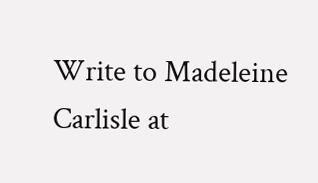Write to Madeleine Carlisle at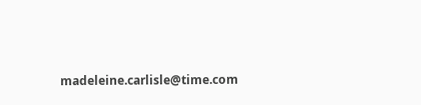madeleine.carlisle@time.com